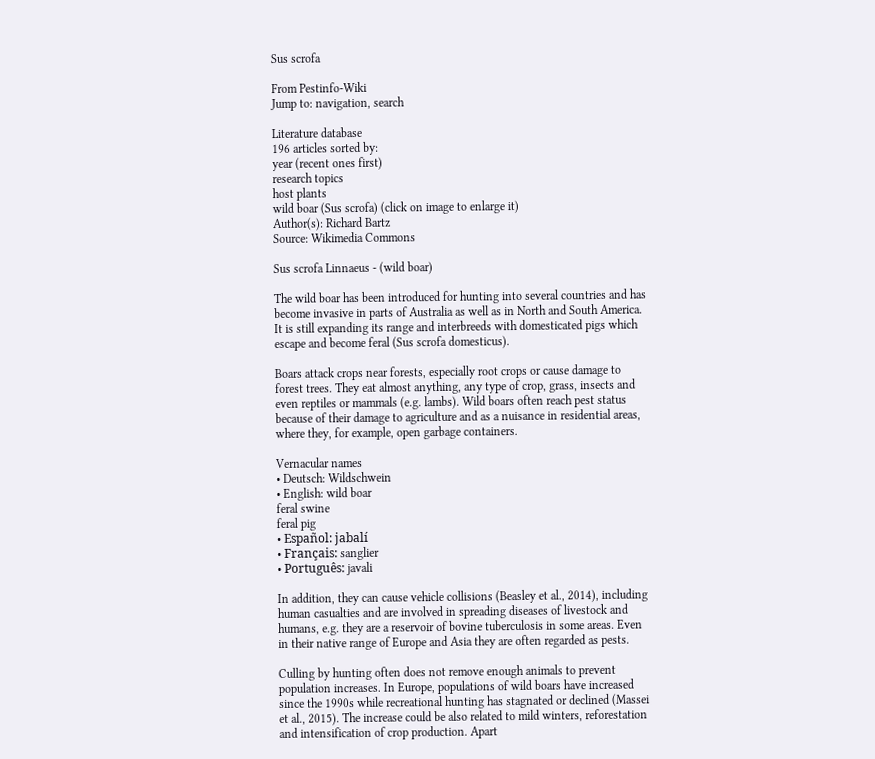Sus scrofa

From Pestinfo-Wiki
Jump to: navigation, search

Literature database
196 articles sorted by:
year (recent ones first)
research topics
host plants
wild boar (Sus scrofa) (click on image to enlarge it)
Author(s): Richard Bartz
Source: Wikimedia Commons

Sus scrofa Linnaeus - (wild boar)

The wild boar has been introduced for hunting into several countries and has become invasive in parts of Australia as well as in North and South America. It is still expanding its range and interbreeds with domesticated pigs which escape and become feral (Sus scrofa domesticus).

Boars attack crops near forests, especially root crops or cause damage to forest trees. They eat almost anything, any type of crop, grass, insects and even reptiles or mammals (e.g. lambs). Wild boars often reach pest status because of their damage to agriculture and as a nuisance in residential areas, where they, for example, open garbage containers.

Vernacular names
• Deutsch: Wildschwein
• English: wild boar
feral swine
feral pig
• Español: jabalí
• Français: sanglier
• Português: javali

In addition, they can cause vehicle collisions (Beasley et al., 2014), including human casualties and are involved in spreading diseases of livestock and humans, e.g. they are a reservoir of bovine tuberculosis in some areas. Even in their native range of Europe and Asia they are often regarded as pests.

Culling by hunting often does not remove enough animals to prevent population increases. In Europe, populations of wild boars have increased since the 1990s while recreational hunting has stagnated or declined (Massei et al., 2015). The increase could be also related to mild winters, reforestation and intensification of crop production. Apart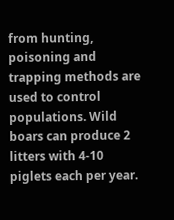from hunting, poisoning and trapping methods are used to control populations. Wild boars can produce 2 litters with 4-10 piglets each per year.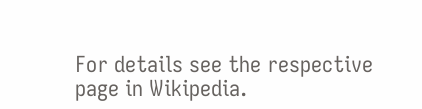For details see the respective page in Wikipedia.